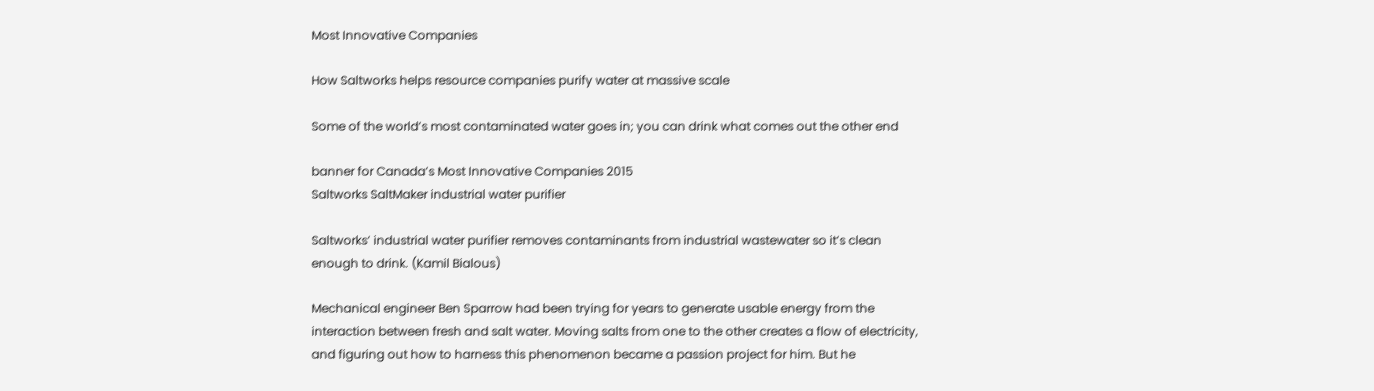Most Innovative Companies

How Saltworks helps resource companies purify water at massive scale

Some of the world’s most contaminated water goes in; you can drink what comes out the other end

banner for Canada’s Most Innovative Companies 2015
Saltworks SaltMaker industrial water purifier

Saltworks’ industrial water purifier removes contaminants from industrial wastewater so it’s clean enough to drink. (Kamil Bialous)

Mechanical engineer Ben Sparrow had been trying for years to generate usable energy from the interaction between fresh and salt water. Moving salts from one to the other creates a flow of electricity, and figuring out how to harness this phenomenon became a passion project for him. But he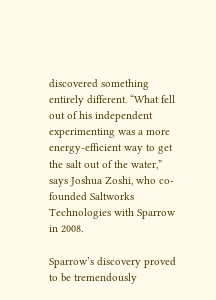discovered something entirely different. “What fell out of his independent experimenting was a more energy-efficient way to get the salt out of the water,” says Joshua Zoshi, who co-founded Saltworks Technologies with Sparrow in 2008.

Sparrow’s discovery proved to be tremendously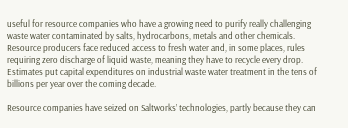useful for resource companies who have a growing need to purify really challenging waste water contaminated by salts, hydrocarbons, metals and other chemicals. Resource producers face reduced access to fresh water and, in some places, rules requiring zero discharge of liquid waste, meaning they have to recycle every drop. Estimates put capital expenditures on industrial waste water treatment in the tens of billions per year over the coming decade.

Resource companies have seized on Saltworks’ technologies, partly because they can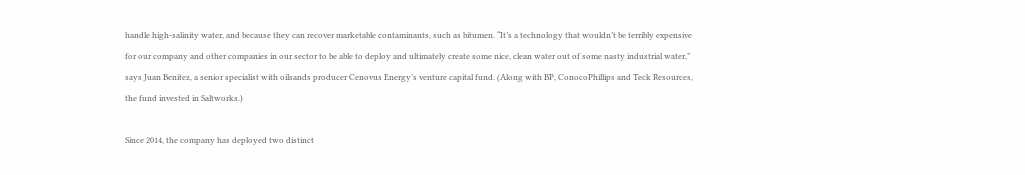handle high-salinity water, and because they can recover marketable contaminants, such as bitumen. “It’s a technology that wouldn’t be terribly expensive for our company and other companies in our sector to be able to deploy and ultimately create some nice, clean water out of some nasty industrial water,” says Juan Benitez, a senior specialist with oilsands producer Cenovus Energy’s venture capital fund. (Along with BP, ConocoPhillips and Teck Resources, the fund invested in Saltworks.)

Since 2014, the company has deployed two distinct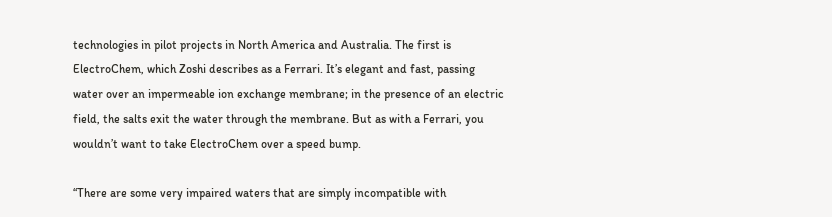technologies in pilot projects in North America and Australia. The first is ElectroChem, which Zoshi describes as a Ferrari. It’s elegant and fast, passing water over an impermeable ion exchange membrane; in the presence of an electric field, the salts exit the water through the membrane. But as with a Ferrari, you wouldn’t want to take ElectroChem over a speed bump.

“There are some very impaired waters that are simply incompatible with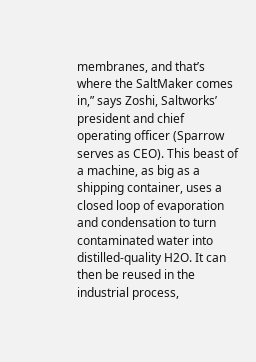membranes, and that’s where the SaltMaker comes in,” says Zoshi, Saltworks’ president and chief operating officer (Sparrow serves as CEO). This beast of a machine, as big as a shipping container, uses a closed loop of evaporation and condensation to turn contaminated water into distilled-quality H2O. It can then be reused in the industrial process,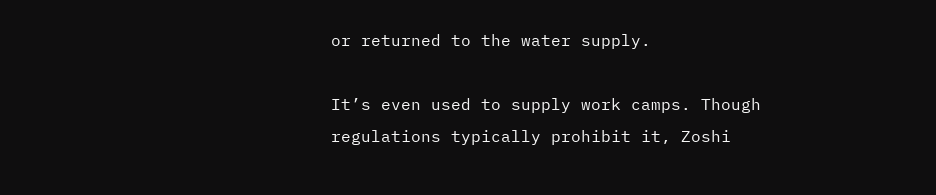or returned to the water supply.

It’s even used to supply work camps. Though regulations typically prohibit it, Zoshi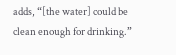adds, “[the water] could be clean enough for drinking.”